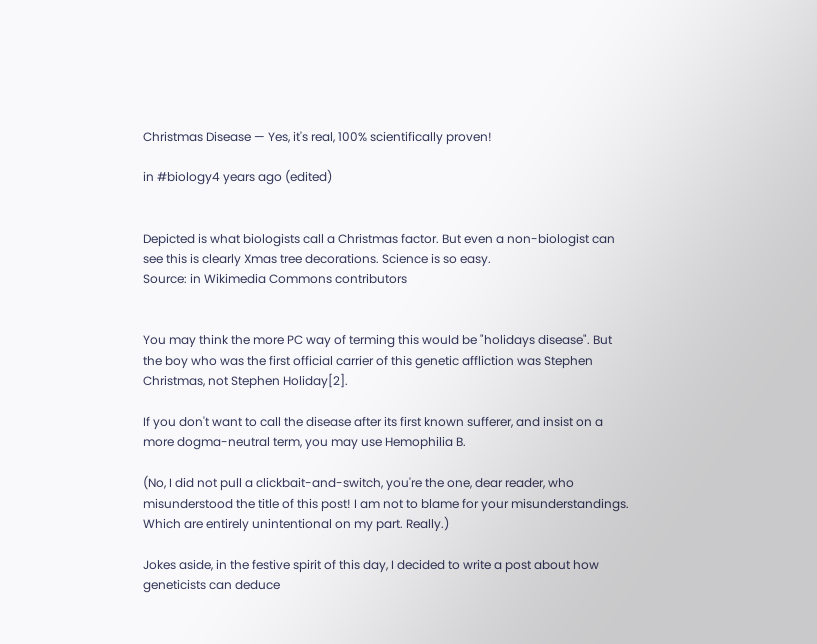Christmas Disease — Yes, it's real, 100% scientifically proven!

in #biology4 years ago (edited)


Depicted is what biologists call a Christmas factor. But even a non-biologist can see this is clearly Xmas tree decorations. Science is so easy.
Source: in Wikimedia Commons contributors


You may think the more PC way of terming this would be "holidays disease". But the boy who was the first official carrier of this genetic affliction was Stephen Christmas, not Stephen Holiday[2].

If you don't want to call the disease after its first known sufferer, and insist on a more dogma-neutral term, you may use Hemophilia B.

(No, I did not pull a clickbait-and-switch, you're the one, dear reader, who misunderstood the title of this post! I am not to blame for your misunderstandings. Which are entirely unintentional on my part. Really.)

Jokes aside, in the festive spirit of this day, I decided to write a post about how geneticists can deduce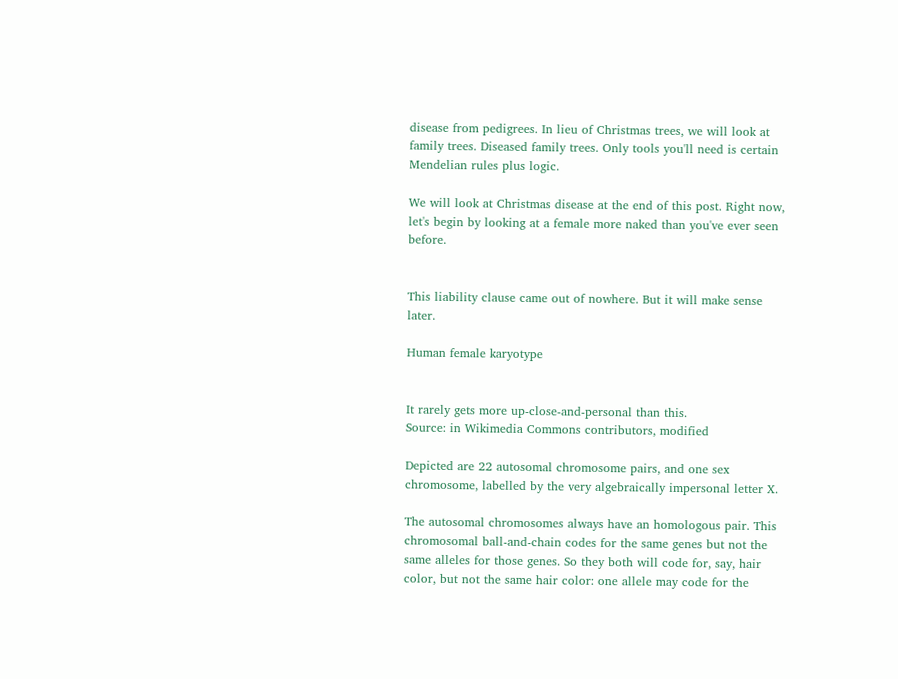disease from pedigrees. In lieu of Christmas trees, we will look at family trees. Diseased family trees. Only tools you'll need is certain Mendelian rules plus logic.

We will look at Christmas disease at the end of this post. Right now, let's begin by looking at a female more naked than you've ever seen before.


This liability clause came out of nowhere. But it will make sense later.

Human female karyotype


It rarely gets more up-close-and-personal than this.
Source: in Wikimedia Commons contributors, modified

Depicted are 22 autosomal chromosome pairs, and one sex chromosome, labelled by the very algebraically impersonal letter X.

The autosomal chromosomes always have an homologous pair. This chromosomal ball-and-chain codes for the same genes but not the same alleles for those genes. So they both will code for, say, hair color, but not the same hair color: one allele may code for the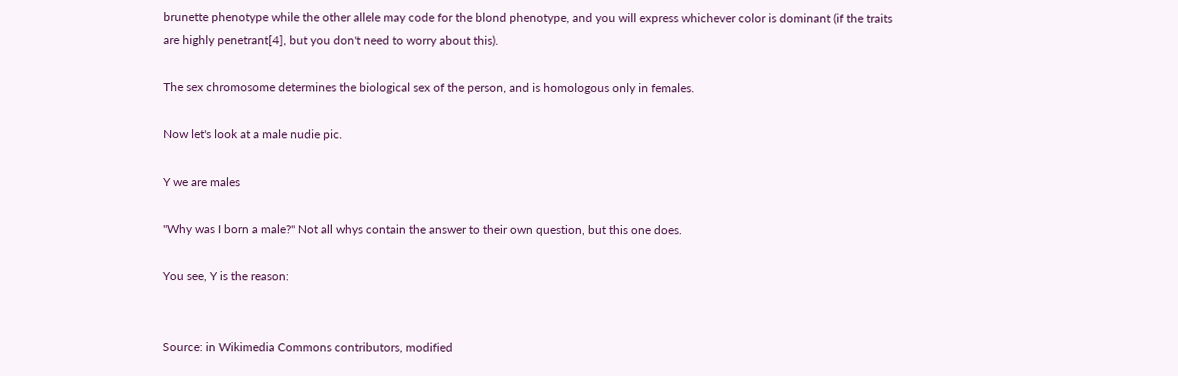brunette phenotype while the other allele may code for the blond phenotype, and you will express whichever color is dominant (if the traits are highly penetrant[4], but you don't need to worry about this).

The sex chromosome determines the biological sex of the person, and is homologous only in females.

Now let's look at a male nudie pic.

Y we are males

"Why was I born a male?" Not all whys contain the answer to their own question, but this one does.

You see, Y is the reason:


Source: in Wikimedia Commons contributors, modified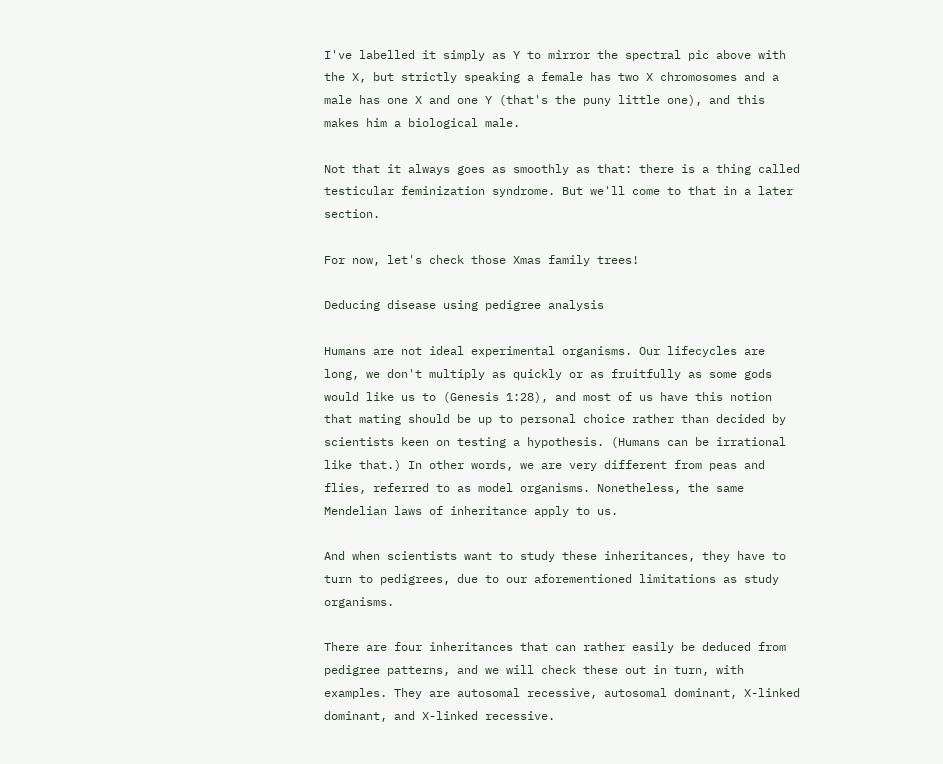I've labelled it simply as Y to mirror the spectral pic above with the X, but strictly speaking a female has two X chromosomes and a male has one X and one Y (that's the puny little one), and this makes him a biological male.

Not that it always goes as smoothly as that: there is a thing called testicular feminization syndrome. But we'll come to that in a later section.

For now, let's check those Xmas family trees!

Deducing disease using pedigree analysis

Humans are not ideal experimental organisms. Our lifecycles are long, we don't multiply as quickly or as fruitfully as some gods would like us to (Genesis 1:28), and most of us have this notion that mating should be up to personal choice rather than decided by scientists keen on testing a hypothesis. (Humans can be irrational like that.) In other words, we are very different from peas and flies, referred to as model organisms. Nonetheless, the same Mendelian laws of inheritance apply to us.

And when scientists want to study these inheritances, they have to turn to pedigrees, due to our aforementioned limitations as study organisms.

There are four inheritances that can rather easily be deduced from pedigree patterns, and we will check these out in turn, with examples. They are autosomal recessive, autosomal dominant, X-linked dominant, and X-linked recessive.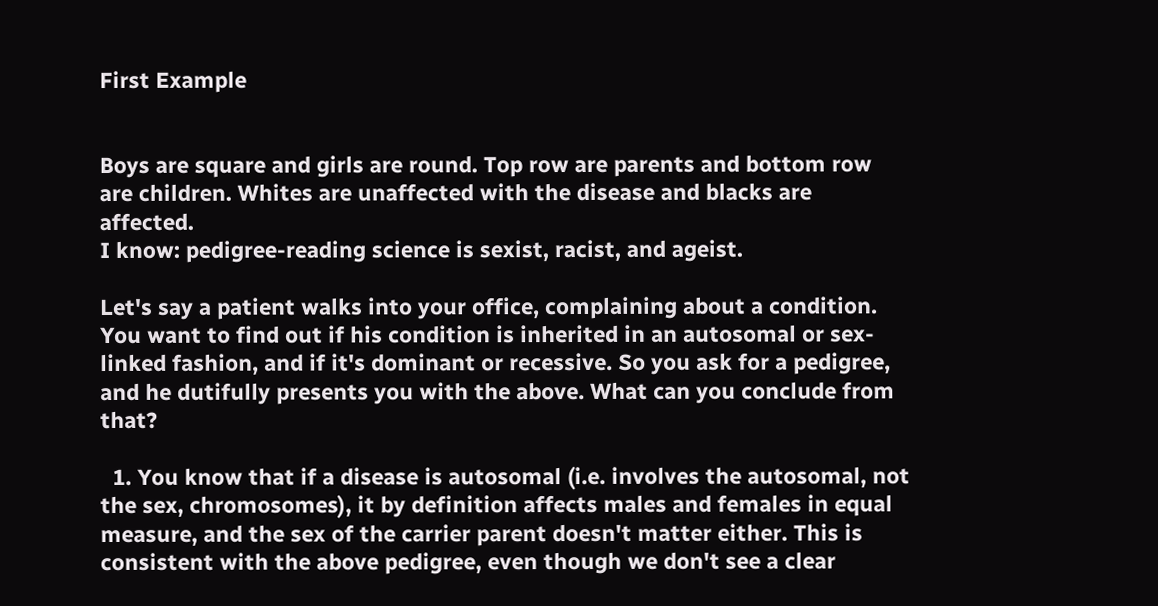First Example


Boys are square and girls are round. Top row are parents and bottom row are children. Whites are unaffected with the disease and blacks are affected.
I know: pedigree-reading science is sexist, racist, and ageist.

Let's say a patient walks into your office, complaining about a condition. You want to find out if his condition is inherited in an autosomal or sex-linked fashion, and if it's dominant or recessive. So you ask for a pedigree, and he dutifully presents you with the above. What can you conclude from that?

  1. You know that if a disease is autosomal (i.e. involves the autosomal, not the sex, chromosomes), it by definition affects males and females in equal measure, and the sex of the carrier parent doesn't matter either. This is consistent with the above pedigree, even though we don't see a clear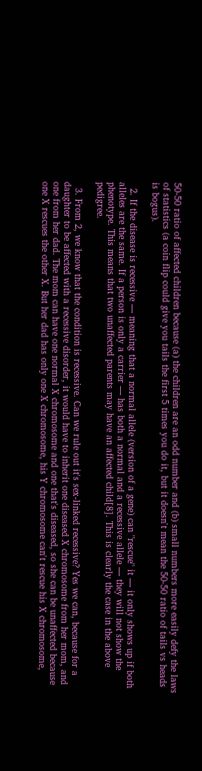50-50 ratio of affected children because (a) the children are an odd number and (b) small numbers more easily defy the laws of statistics (a coin flip could give you tails the first 5 times you do it, but it doesn't mean the 50-50 ratio of tails vs heads is bogus).

  2. If the disease is recessive — meaning that a normal allele (version of a gene) can "rescue" it — it only shows up if both alleles are the same. If a person is only a carrier — has both a normal and a recessive allele — they will not show the phenotype. This means that two unaffected parents may have an affected child[8]. This is clearly the case in the above pedigree.

  3. From 2, we know that the condition is recessive. Can we rule out it's sex-linked recessive? Yes we can, because for a daughter to be affected with a recessive disorder, it would have to inherit one diseased X chromosome from her mom, and one from her dad. The mom can have one normal X chromosome and one that's diseased, so she can be unaffected because one X rescues the other X. But her dad has only one X chromosome, his Y chromosome can't rescue his X chromosome,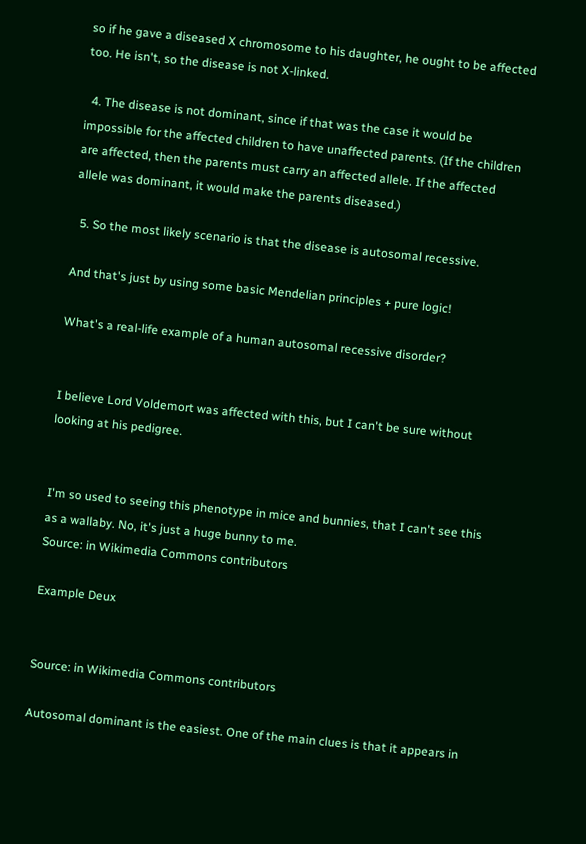so if he gave a diseased X chromosome to his daughter, he ought to be affected too. He isn't, so the disease is not X-linked.

  4. The disease is not dominant, since if that was the case it would be impossible for the affected children to have unaffected parents. (If the children are affected, then the parents must carry an affected allele. If the affected allele was dominant, it would make the parents diseased.)

  5. So the most likely scenario is that the disease is autosomal recessive.

And that's just by using some basic Mendelian principles + pure logic!

What's a real-life example of a human autosomal recessive disorder?


I believe Lord Voldemort was affected with this, but I can't be sure without looking at his pedigree.


I'm so used to seeing this phenotype in mice and bunnies, that I can't see this as a wallaby. No, it's just a huge bunny to me.
Source: in Wikimedia Commons contributors

Example Deux


Source: in Wikimedia Commons contributors

Autosomal dominant is the easiest. One of the main clues is that it appears in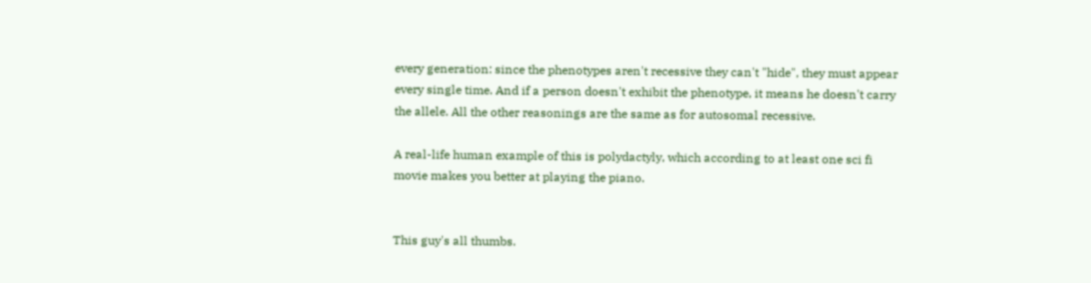every generation: since the phenotypes aren't recessive they can't "hide", they must appear every single time. And if a person doesn't exhibit the phenotype, it means he doesn't carry the allele. All the other reasonings are the same as for autosomal recessive.

A real-life human example of this is polydactyly, which according to at least one sci fi movie makes you better at playing the piano.


This guy's all thumbs.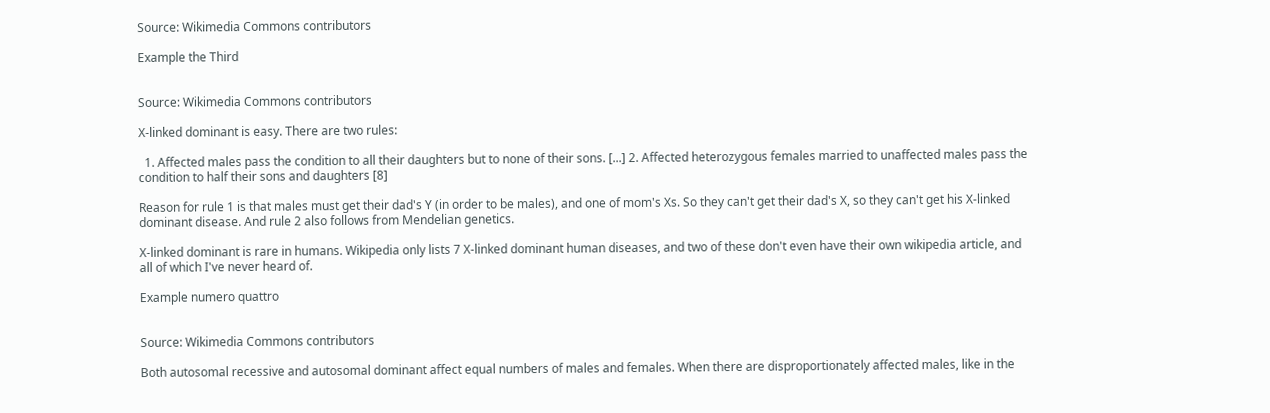Source: Wikimedia Commons contributors

Example the Third


Source: Wikimedia Commons contributors

X-linked dominant is easy. There are two rules:

  1. Affected males pass the condition to all their daughters but to none of their sons. [...] 2. Affected heterozygous females married to unaffected males pass the condition to half their sons and daughters [8]

Reason for rule 1 is that males must get their dad's Y (in order to be males), and one of mom's Xs. So they can't get their dad's X, so they can't get his X-linked dominant disease. And rule 2 also follows from Mendelian genetics.

X-linked dominant is rare in humans. Wikipedia only lists 7 X-linked dominant human diseases, and two of these don't even have their own wikipedia article, and all of which I've never heard of.

Example numero quattro


Source: Wikimedia Commons contributors

Both autosomal recessive and autosomal dominant affect equal numbers of males and females. When there are disproportionately affected males, like in the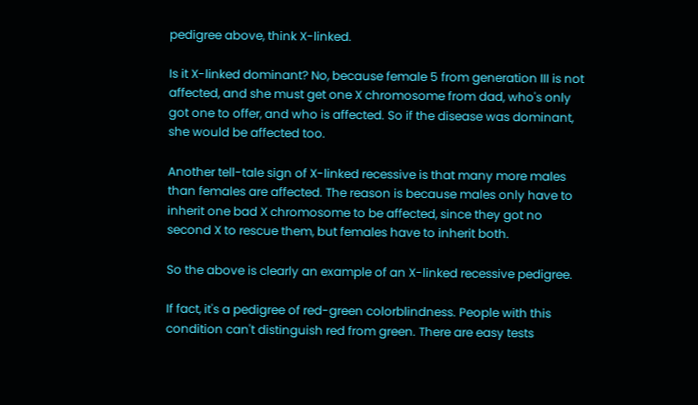pedigree above, think X-linked.

Is it X-linked dominant? No, because female 5 from generation III is not affected, and she must get one X chromosome from dad, who's only got one to offer, and who is affected. So if the disease was dominant, she would be affected too.

Another tell-tale sign of X-linked recessive is that many more males than females are affected. The reason is because males only have to inherit one bad X chromosome to be affected, since they got no second X to rescue them, but females have to inherit both.

So the above is clearly an example of an X-linked recessive pedigree.

If fact, it's a pedigree of red-green colorblindness. People with this condition can't distinguish red from green. There are easy tests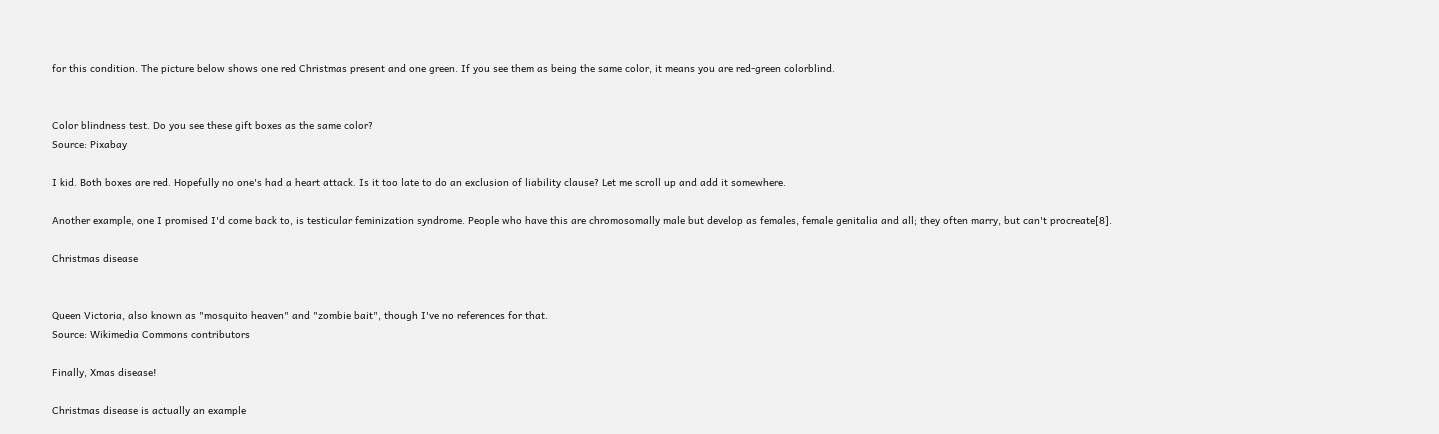for this condition. The picture below shows one red Christmas present and one green. If you see them as being the same color, it means you are red-green colorblind.


Color blindness test. Do you see these gift boxes as the same color?
Source: Pixabay

I kid. Both boxes are red. Hopefully no one's had a heart attack. Is it too late to do an exclusion of liability clause? Let me scroll up and add it somewhere.

Another example, one I promised I'd come back to, is testicular feminization syndrome. People who have this are chromosomally male but develop as females, female genitalia and all; they often marry, but can't procreate[8].

Christmas disease


Queen Victoria, also known as "mosquito heaven" and "zombie bait", though I've no references for that.
Source: Wikimedia Commons contributors

Finally, Xmas disease!

Christmas disease is actually an example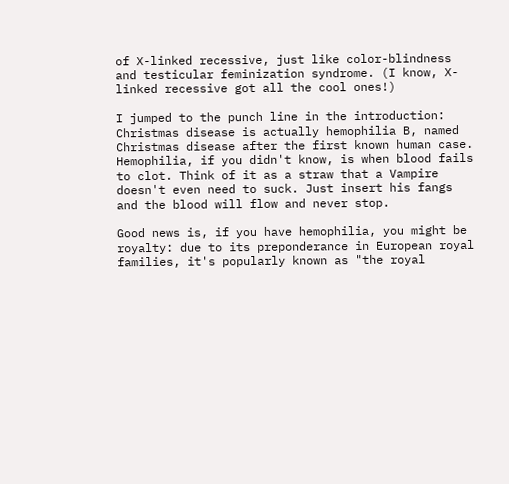of X-linked recessive, just like color-blindness and testicular feminization syndrome. (I know, X-linked recessive got all the cool ones!)

I jumped to the punch line in the introduction: Christmas disease is actually hemophilia B, named Christmas disease after the first known human case. Hemophilia, if you didn't know, is when blood fails to clot. Think of it as a straw that a Vampire doesn't even need to suck. Just insert his fangs and the blood will flow and never stop.

Good news is, if you have hemophilia, you might be royalty: due to its preponderance in European royal families, it's popularly known as "the royal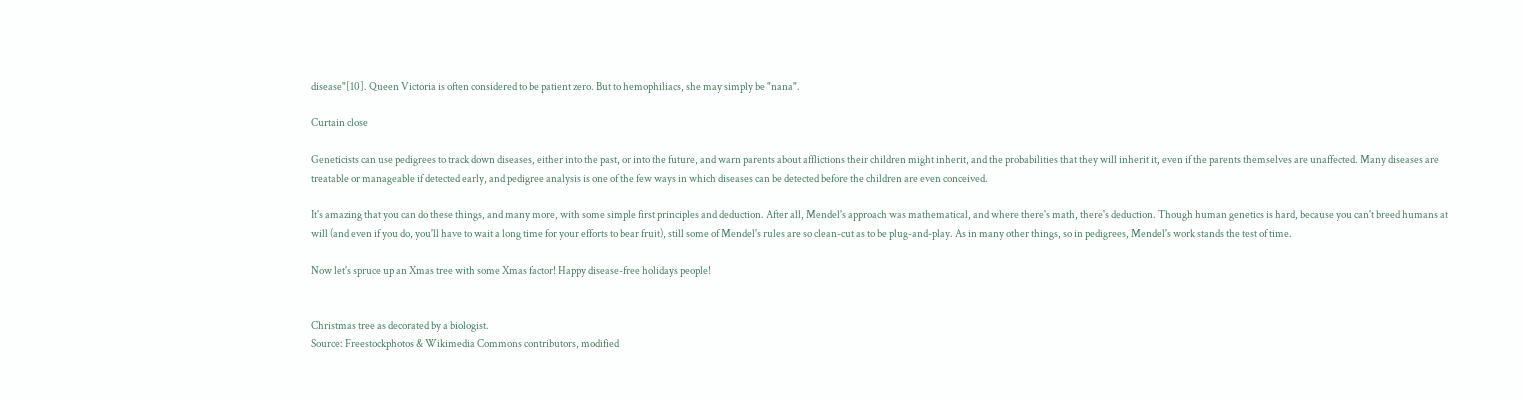disease"[10]. Queen Victoria is often considered to be patient zero. But to hemophiliacs, she may simply be "nana".

Curtain close

Geneticists can use pedigrees to track down diseases, either into the past, or into the future, and warn parents about afflictions their children might inherit, and the probabilities that they will inherit it, even if the parents themselves are unaffected. Many diseases are treatable or manageable if detected early, and pedigree analysis is one of the few ways in which diseases can be detected before the children are even conceived.

It's amazing that you can do these things, and many more, with some simple first principles and deduction. After all, Mendel's approach was mathematical, and where there's math, there's deduction. Though human genetics is hard, because you can't breed humans at will (and even if you do, you'll have to wait a long time for your efforts to bear fruit), still some of Mendel's rules are so clean-cut as to be plug-and-play. As in many other things, so in pedigrees, Mendel's work stands the test of time.

Now let's spruce up an Xmas tree with some Xmas factor! Happy disease-free holidays people!


Christmas tree as decorated by a biologist.
Source: Freestockphotos & Wikimedia Commons contributors, modified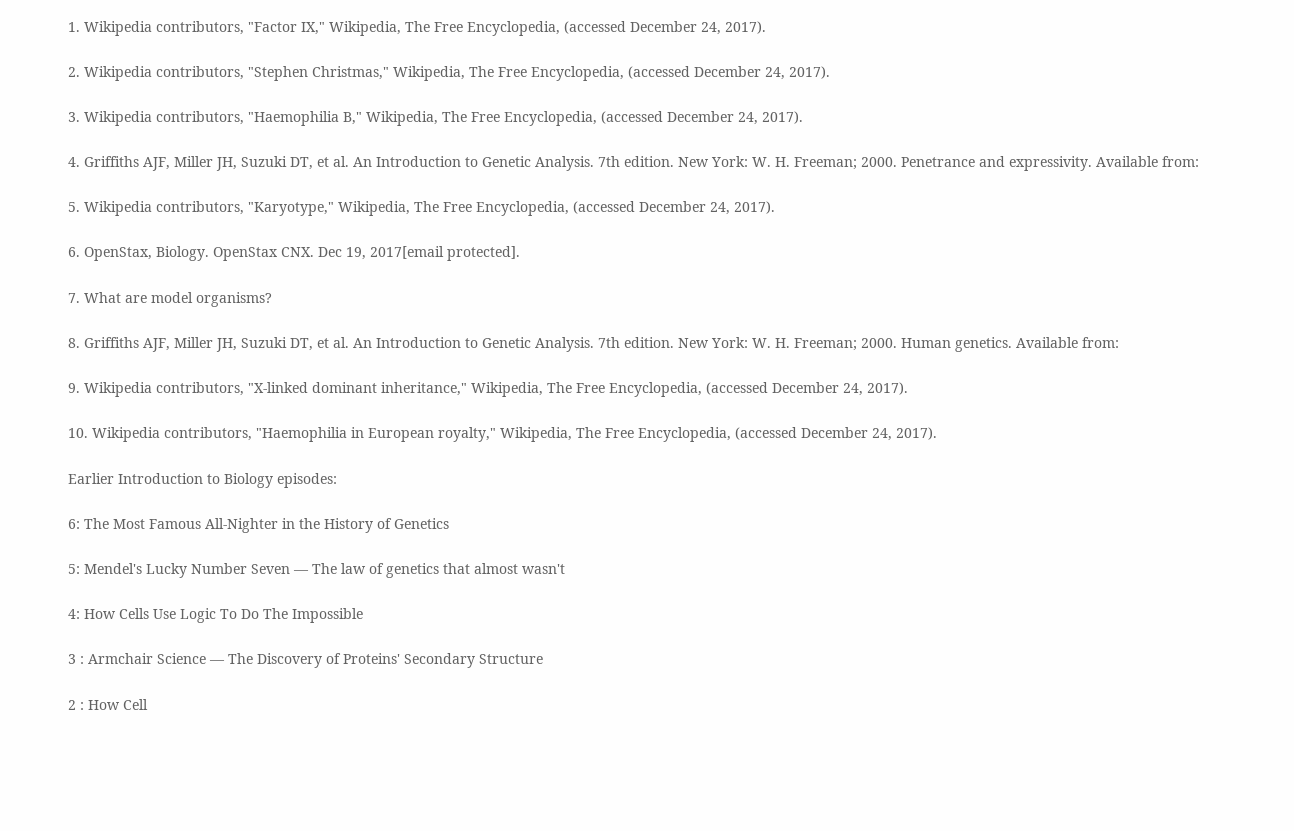1. Wikipedia contributors, "Factor IX," Wikipedia, The Free Encyclopedia, (accessed December 24, 2017).

2. Wikipedia contributors, "Stephen Christmas," Wikipedia, The Free Encyclopedia, (accessed December 24, 2017).

3. Wikipedia contributors, "Haemophilia B," Wikipedia, The Free Encyclopedia, (accessed December 24, 2017).

4. Griffiths AJF, Miller JH, Suzuki DT, et al. An Introduction to Genetic Analysis. 7th edition. New York: W. H. Freeman; 2000. Penetrance and expressivity. Available from:

5. Wikipedia contributors, "Karyotype," Wikipedia, The Free Encyclopedia, (accessed December 24, 2017).

6. OpenStax, Biology. OpenStax CNX. Dec 19, 2017[email protected].

7. What are model organisms?

8. Griffiths AJF, Miller JH, Suzuki DT, et al. An Introduction to Genetic Analysis. 7th edition. New York: W. H. Freeman; 2000. Human genetics. Available from:

9. Wikipedia contributors, "X-linked dominant inheritance," Wikipedia, The Free Encyclopedia, (accessed December 24, 2017).

10. Wikipedia contributors, "Haemophilia in European royalty," Wikipedia, The Free Encyclopedia, (accessed December 24, 2017).

Earlier Introduction to Biology episodes:

6: The Most Famous All-Nighter in the History of Genetics

5: Mendel's Lucky Number Seven — The law of genetics that almost wasn't

4: How Cells Use Logic To Do The Impossible

3 : Armchair Science — The Discovery of Proteins' Secondary Structure

2 : How Cell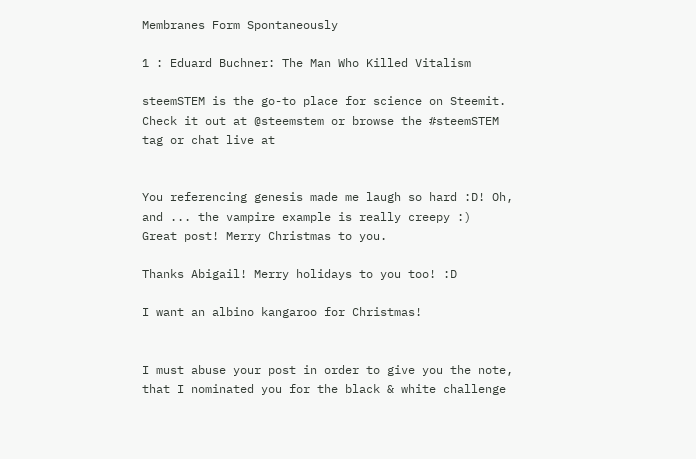Membranes Form Spontaneously

1 : Eduard Buchner: The Man Who Killed Vitalism

steemSTEM is the go-to place for science on Steemit. Check it out at @steemstem or browse the #steemSTEM tag or chat live at


You referencing genesis made me laugh so hard :D! Oh, and ... the vampire example is really creepy :)
Great post! Merry Christmas to you.

Thanks Abigail! Merry holidays to you too! :D

I want an albino kangaroo for Christmas!


I must abuse your post in order to give you the note, that I nominated you for the black & white challenge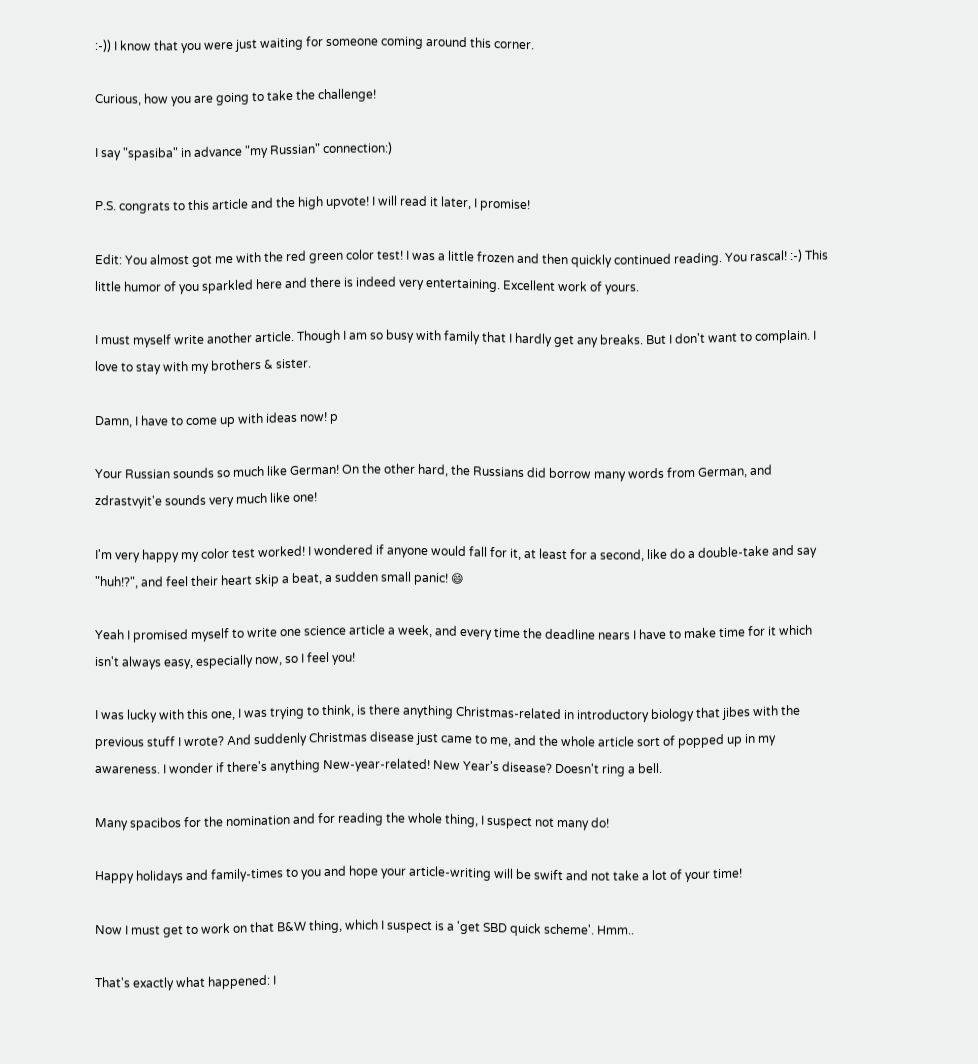:-)) I know that you were just waiting for someone coming around this corner.

Curious, how you are going to take the challenge!

I say "spasiba" in advance "my Russian" connection:)

P.S. congrats to this article and the high upvote! I will read it later, I promise!

Edit: You almost got me with the red green color test! I was a little frozen and then quickly continued reading. You rascal! :-) This little humor of you sparkled here and there is indeed very entertaining. Excellent work of yours.

I must myself write another article. Though I am so busy with family that I hardly get any breaks. But I don't want to complain. I love to stay with my brothers & sister.

Damn, I have to come up with ideas now! p

Your Russian sounds so much like German! On the other hard, the Russians did borrow many words from German, and zdrastvyit'e sounds very much like one!

I'm very happy my color test worked! I wondered if anyone would fall for it, at least for a second, like do a double-take and say "huh!?", and feel their heart skip a beat, a sudden small panic! 😄

Yeah I promised myself to write one science article a week, and every time the deadline nears I have to make time for it which isn't always easy, especially now, so I feel you!

I was lucky with this one, I was trying to think, is there anything Christmas-related in introductory biology that jibes with the previous stuff I wrote? And suddenly Christmas disease just came to me, and the whole article sort of popped up in my awareness. I wonder if there's anything New-year-related! New Year's disease? Doesn't ring a bell.

Many spacibos for the nomination and for reading the whole thing, I suspect not many do!

Happy holidays and family-times to you and hope your article-writing will be swift and not take a lot of your time!

Now I must get to work on that B&W thing, which I suspect is a 'get SBD quick scheme'. Hmm..

That's exactly what happened: I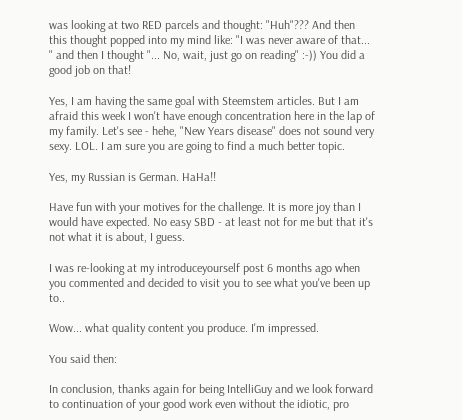was looking at two RED parcels and thought: "Huh"??? And then this thought popped into my mind like: "I was never aware of that... " and then I thought "... No, wait, just go on reading" :-)) You did a good job on that!

Yes, I am having the same goal with Steemstem articles. But I am afraid this week I won't have enough concentration here in the lap of my family. Let's see - hehe, "New Years disease" does not sound very sexy. LOL. I am sure you are going to find a much better topic.

Yes, my Russian is German. HaHa!!

Have fun with your motives for the challenge. It is more joy than I would have expected. No easy SBD - at least not for me but that it's not what it is about, I guess.

I was re-looking at my introduceyourself post 6 months ago when you commented and decided to visit you to see what you've been up to..

Wow... what quality content you produce. I'm impressed.

You said then:

In conclusion, thanks again for being IntelliGuy and we look forward to continuation of your good work even without the idiotic, pro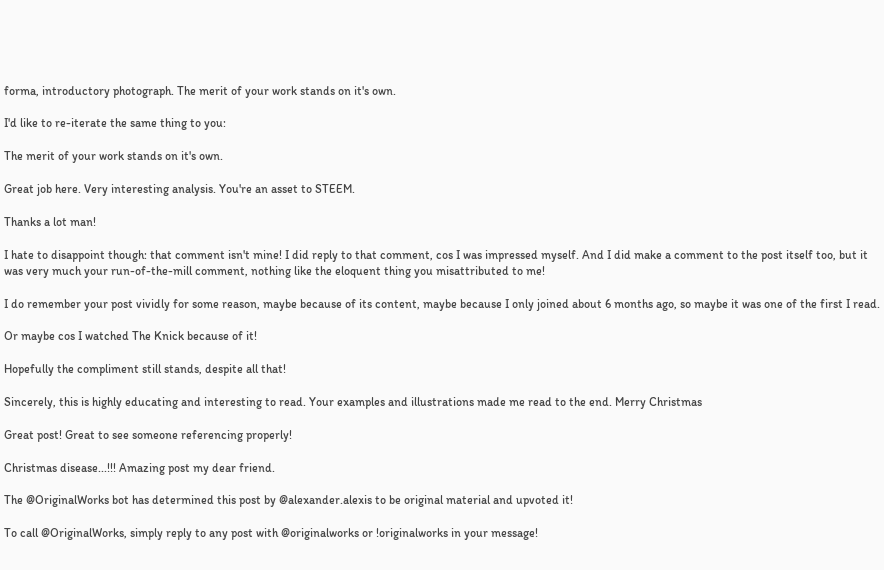forma, introductory photograph. The merit of your work stands on it's own.

I'd like to re-iterate the same thing to you:

The merit of your work stands on it's own.

Great job here. Very interesting analysis. You're an asset to STEEM.

Thanks a lot man!

I hate to disappoint though: that comment isn't mine! I did reply to that comment, cos I was impressed myself. And I did make a comment to the post itself too, but it was very much your run-of-the-mill comment, nothing like the eloquent thing you misattributed to me!

I do remember your post vividly for some reason, maybe because of its content, maybe because I only joined about 6 months ago, so maybe it was one of the first I read.

Or maybe cos I watched The Knick because of it!

Hopefully the compliment still stands, despite all that!

Sincerely, this is highly educating and interesting to read. Your examples and illustrations made me read to the end. Merry Christmas

Great post! Great to see someone referencing properly!

Christmas disease...!!! Amazing post my dear friend.

The @OriginalWorks bot has determined this post by @alexander.alexis to be original material and upvoted it!

To call @OriginalWorks, simply reply to any post with @originalworks or !originalworks in your message!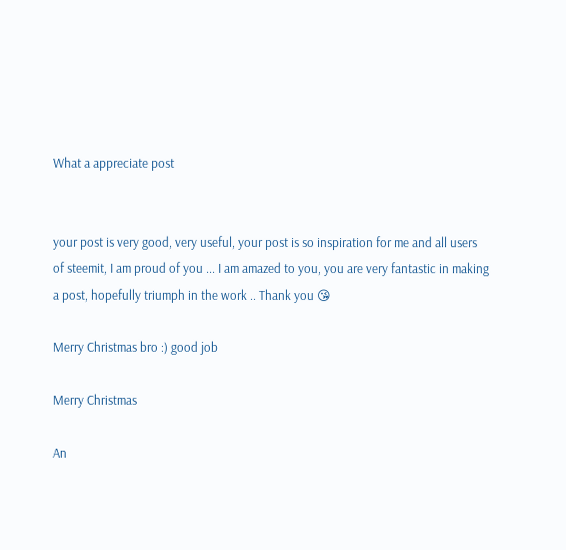What a appreciate post


your post is very good, very useful, your post is so inspiration for me and all users of steemit, I am proud of you ... I am amazed to you, you are very fantastic in making a post, hopefully triumph in the work .. Thank you 😘

Merry Christmas bro :) good job

Merry Christmas

An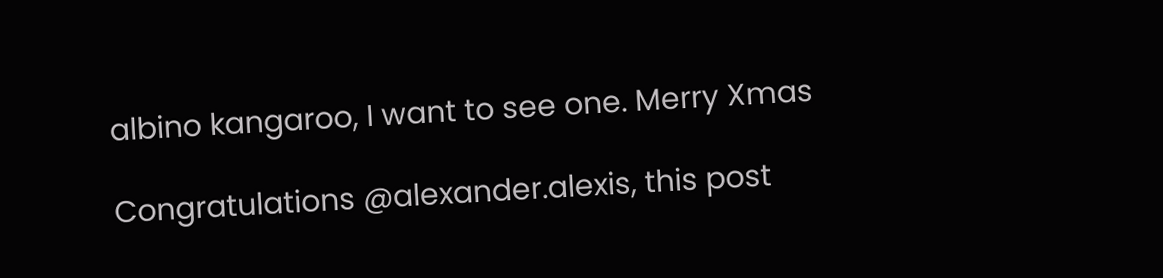albino kangaroo, I want to see one. Merry Xmas

Congratulations @alexander.alexis, this post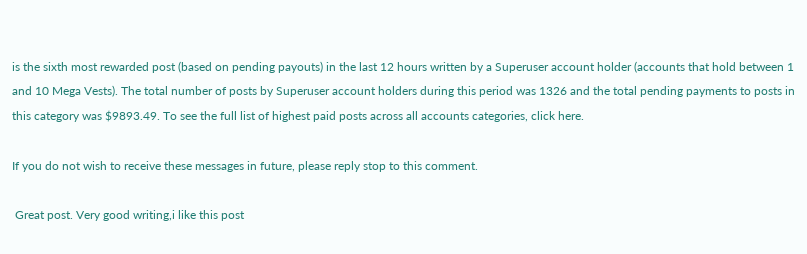is the sixth most rewarded post (based on pending payouts) in the last 12 hours written by a Superuser account holder (accounts that hold between 1 and 10 Mega Vests). The total number of posts by Superuser account holders during this period was 1326 and the total pending payments to posts in this category was $9893.49. To see the full list of highest paid posts across all accounts categories, click here.

If you do not wish to receive these messages in future, please reply stop to this comment.

 Great post. Very good writing,i like this post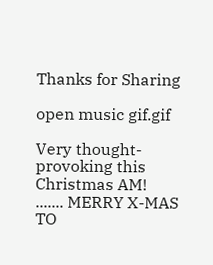Thanks for Sharing

open music gif.gif

Very thought-provoking this Christmas AM!
....... MERRY X-MAS TO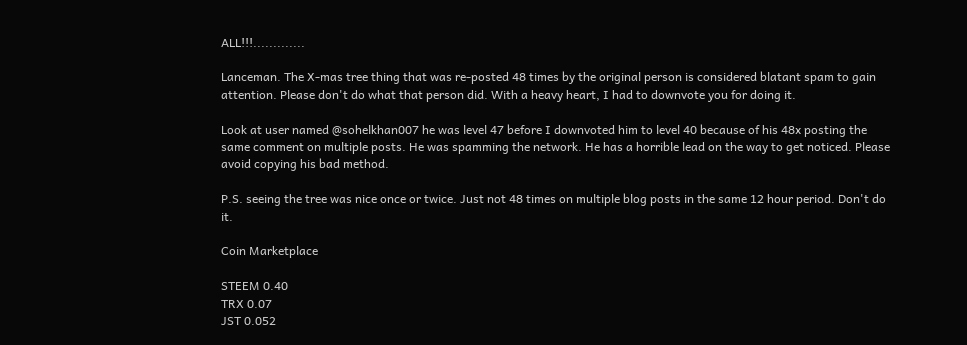ALL!!!.............

Lanceman. The X-mas tree thing that was re-posted 48 times by the original person is considered blatant spam to gain attention. Please don't do what that person did. With a heavy heart, I had to downvote you for doing it.

Look at user named @sohelkhan007 he was level 47 before I downvoted him to level 40 because of his 48x posting the same comment on multiple posts. He was spamming the network. He has a horrible lead on the way to get noticed. Please avoid copying his bad method.

P.S. seeing the tree was nice once or twice. Just not 48 times on multiple blog posts in the same 12 hour period. Don't do it.

Coin Marketplace

STEEM 0.40
TRX 0.07
JST 0.052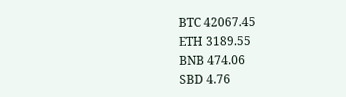BTC 42067.45
ETH 3189.55
BNB 474.06
SBD 4.76